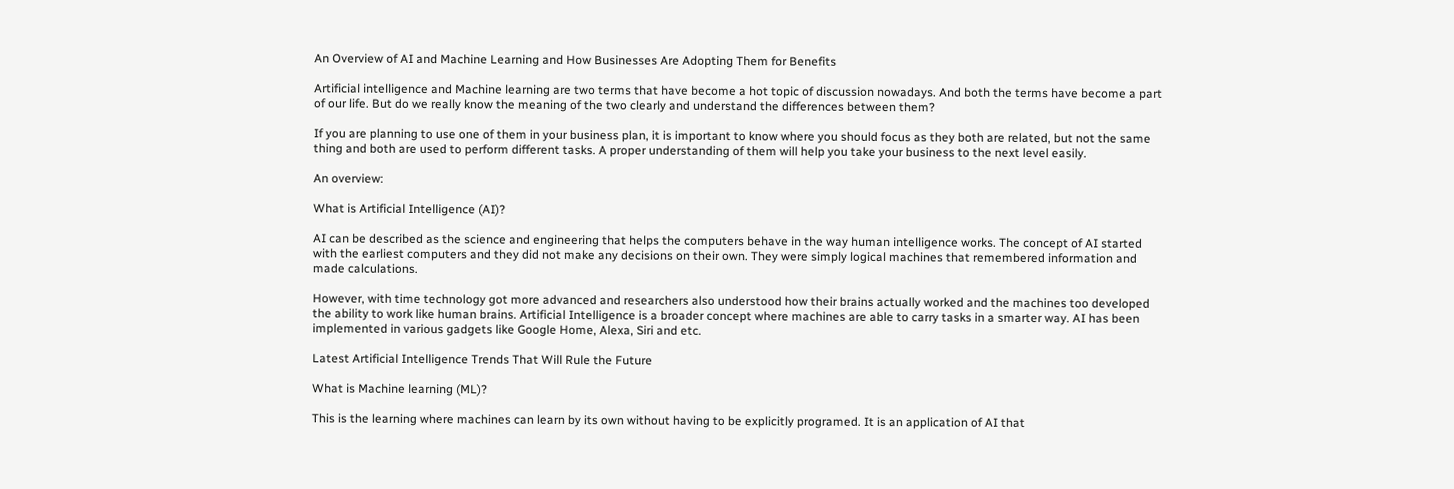An Overview of AI and Machine Learning and How Businesses Are Adopting Them for Benefits

Artificial intelligence and Machine learning are two terms that have become a hot topic of discussion nowadays. And both the terms have become a part of our life. But do we really know the meaning of the two clearly and understand the differences between them?

If you are planning to use one of them in your business plan, it is important to know where you should focus as they both are related, but not the same thing and both are used to perform different tasks. A proper understanding of them will help you take your business to the next level easily.

An overview:

What is Artificial Intelligence (AI)?

AI can be described as the science and engineering that helps the computers behave in the way human intelligence works. The concept of AI started with the earliest computers and they did not make any decisions on their own. They were simply logical machines that remembered information and made calculations.

However, with time technology got more advanced and researchers also understood how their brains actually worked and the machines too developed the ability to work like human brains. Artificial Intelligence is a broader concept where machines are able to carry tasks in a smarter way. AI has been implemented in various gadgets like Google Home, Alexa, Siri and etc.

Latest Artificial Intelligence Trends That Will Rule the Future

What is Machine learning (ML)?

This is the learning where machines can learn by its own without having to be explicitly programed. It is an application of AI that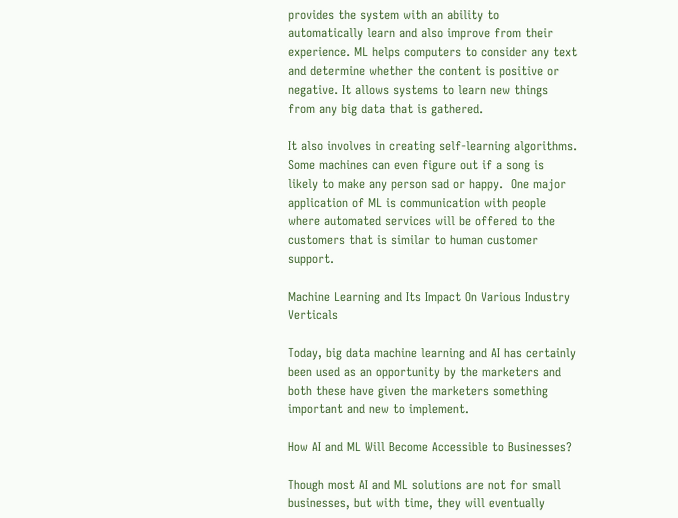provides the system with an ability to automatically learn and also improve from their experience. ML helps computers to consider any text and determine whether the content is positive or negative. It allows systems to learn new things from any big data that is gathered.

It also involves in creating self-learning algorithms. Some machines can even figure out if a song is likely to make any person sad or happy.  One major application of ML is communication with people where automated services will be offered to the customers that is similar to human customer support.

Machine Learning and Its Impact On Various Industry Verticals

Today, big data machine learning and AI has certainly been used as an opportunity by the marketers and both these have given the marketers something important and new to implement.

How AI and ML Will Become Accessible to Businesses?

Though most AI and ML solutions are not for small businesses, but with time, they will eventually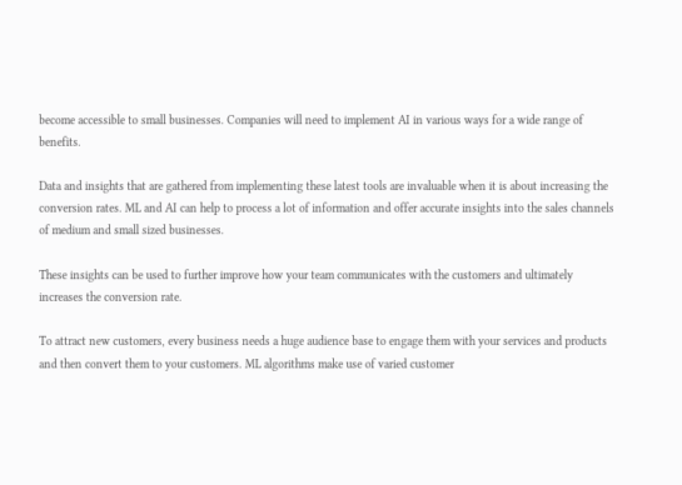become accessible to small businesses. Companies will need to implement AI in various ways for a wide range of benefits.

Data and insights that are gathered from implementing these latest tools are invaluable when it is about increasing the conversion rates. ML and AI can help to process a lot of information and offer accurate insights into the sales channels of medium and small sized businesses.

These insights can be used to further improve how your team communicates with the customers and ultimately increases the conversion rate.

To attract new customers, every business needs a huge audience base to engage them with your services and products and then convert them to your customers. ML algorithms make use of varied customer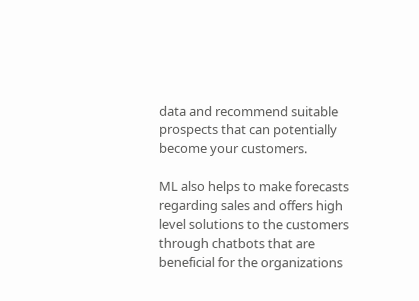data and recommend suitable prospects that can potentially become your customers.

ML also helps to make forecasts regarding sales and offers high level solutions to the customers through chatbots that are beneficial for the organizations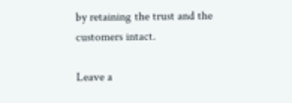by retaining the trust and the customers intact.

Leave a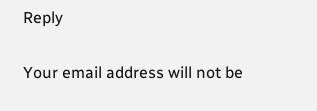Reply

Your email address will not be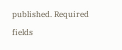published. Required fields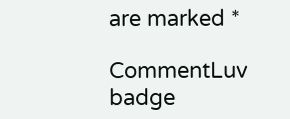are marked *

CommentLuv badge